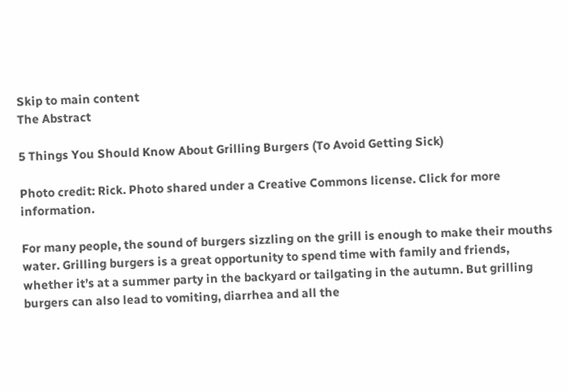Skip to main content
The Abstract

5 Things You Should Know About Grilling Burgers (To Avoid Getting Sick)

Photo credit: Rick. Photo shared under a Creative Commons license. Click for more information.

For many people, the sound of burgers sizzling on the grill is enough to make their mouths water. Grilling burgers is a great opportunity to spend time with family and friends, whether it’s at a summer party in the backyard or tailgating in the autumn. But grilling burgers can also lead to vomiting, diarrhea and all the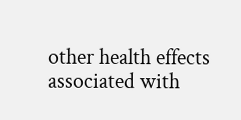other health effects associated with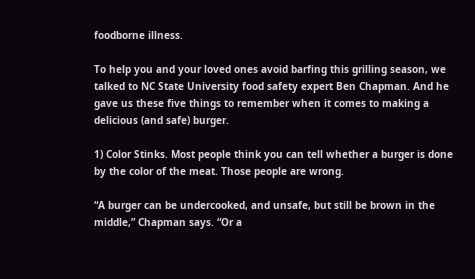foodborne illness.

To help you and your loved ones avoid barfing this grilling season, we talked to NC State University food safety expert Ben Chapman. And he gave us these five things to remember when it comes to making a delicious (and safe) burger.

1) Color Stinks. Most people think you can tell whether a burger is done by the color of the meat. Those people are wrong.

“A burger can be undercooked, and unsafe, but still be brown in the middle,” Chapman says. “Or a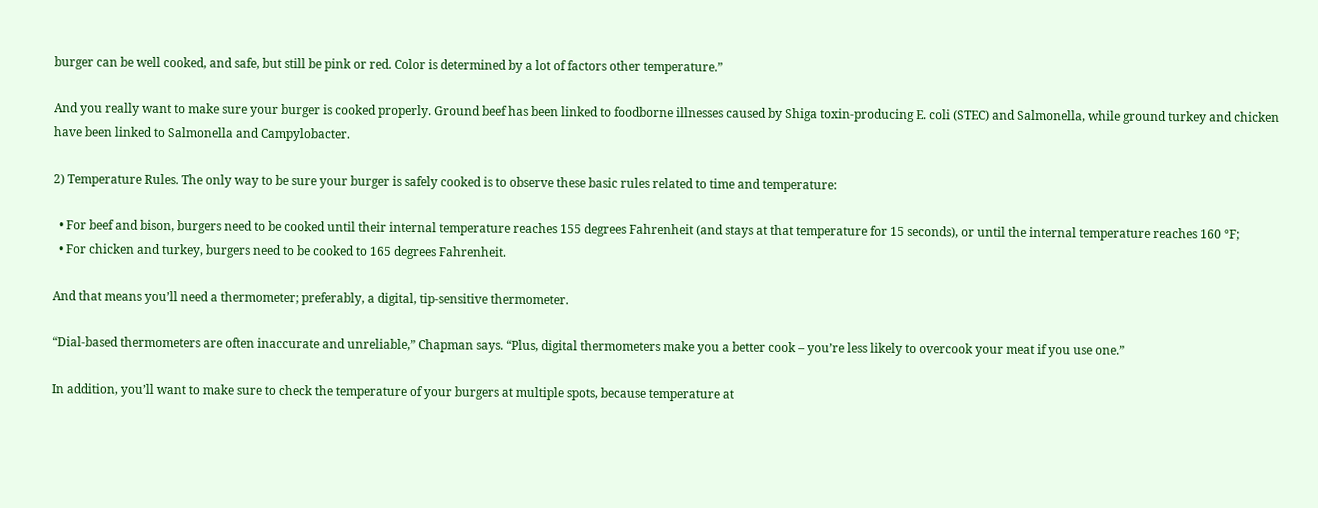burger can be well cooked, and safe, but still be pink or red. Color is determined by a lot of factors other temperature.”

And you really want to make sure your burger is cooked properly. Ground beef has been linked to foodborne illnesses caused by Shiga toxin-producing E. coli (STEC) and Salmonella, while ground turkey and chicken have been linked to Salmonella and Campylobacter.

2) Temperature Rules. The only way to be sure your burger is safely cooked is to observe these basic rules related to time and temperature:

  • For beef and bison, burgers need to be cooked until their internal temperature reaches 155 degrees Fahrenheit (and stays at that temperature for 15 seconds), or until the internal temperature reaches 160 °F;
  • For chicken and turkey, burgers need to be cooked to 165 degrees Fahrenheit.

And that means you’ll need a thermometer; preferably, a digital, tip-sensitive thermometer.

“Dial-based thermometers are often inaccurate and unreliable,” Chapman says. “Plus, digital thermometers make you a better cook – you’re less likely to overcook your meat if you use one.”

In addition, you’ll want to make sure to check the temperature of your burgers at multiple spots, because temperature at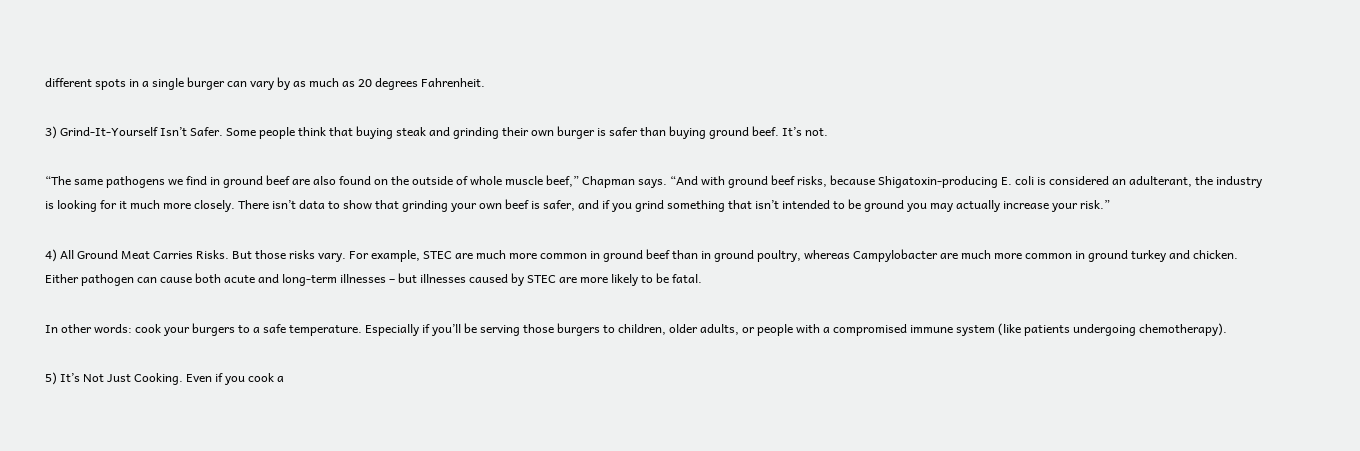different spots in a single burger can vary by as much as 20 degrees Fahrenheit.

3) Grind-It-Yourself Isn’t Safer. Some people think that buying steak and grinding their own burger is safer than buying ground beef. It’s not.

“The same pathogens we find in ground beef are also found on the outside of whole muscle beef,” Chapman says. “And with ground beef risks, because Shigatoxin-producing E. coli is considered an adulterant, the industry is looking for it much more closely. There isn’t data to show that grinding your own beef is safer, and if you grind something that isn’t intended to be ground you may actually increase your risk.”

4) All Ground Meat Carries Risks. But those risks vary. For example, STEC are much more common in ground beef than in ground poultry, whereas Campylobacter are much more common in ground turkey and chicken. Either pathogen can cause both acute and long-term illnesses – but illnesses caused by STEC are more likely to be fatal.

In other words: cook your burgers to a safe temperature. Especially if you’ll be serving those burgers to children, older adults, or people with a compromised immune system (like patients undergoing chemotherapy).

5) It’s Not Just Cooking. Even if you cook a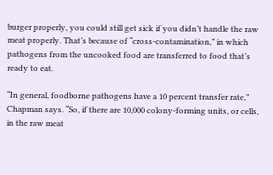burger properly, you could still get sick if you didn’t handle the raw meat properly. That’s because of “cross-contamination,” in which pathogens from the uncooked food are transferred to food that’s ready to eat.

“In general, foodborne pathogens have a 10 percent transfer rate,” Chapman says. “So, if there are 10,000 colony-forming units, or cells, in the raw meat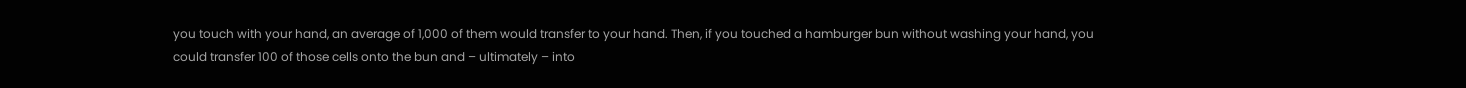you touch with your hand, an average of 1,000 of them would transfer to your hand. Then, if you touched a hamburger bun without washing your hand, you could transfer 100 of those cells onto the bun and – ultimately – into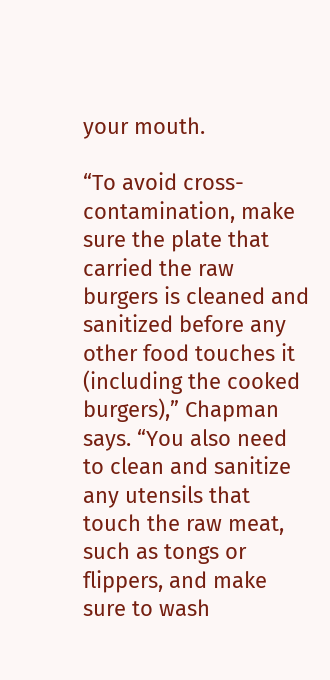your mouth.

“To avoid cross-contamination, make sure the plate that carried the raw burgers is cleaned and sanitized before any other food touches it (including the cooked burgers),” Chapman says. “You also need to clean and sanitize any utensils that touch the raw meat, such as tongs or flippers, and make sure to wash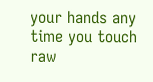your hands any time you touch raw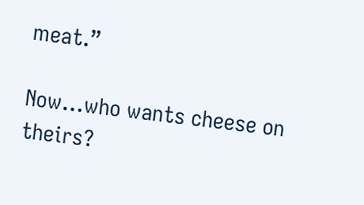meat.”

Now…who wants cheese on theirs?